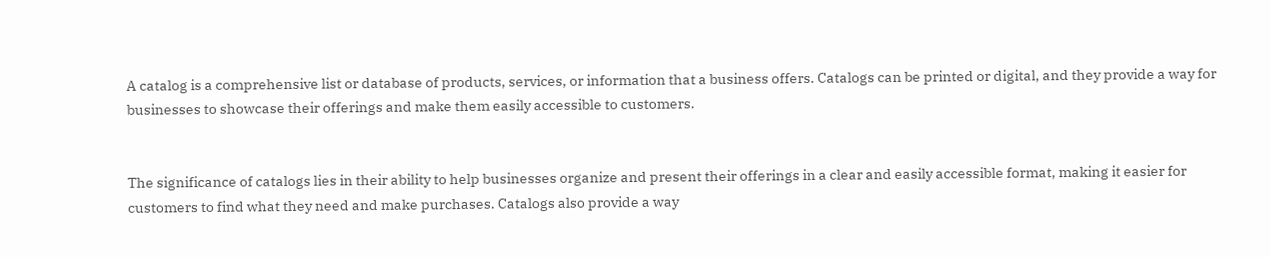A catalog is a comprehensive list or database of products, services, or information that a business offers. Catalogs can be printed or digital, and they provide a way for businesses to showcase their offerings and make them easily accessible to customers.


The significance of catalogs lies in their ability to help businesses organize and present their offerings in a clear and easily accessible format, making it easier for customers to find what they need and make purchases. Catalogs also provide a way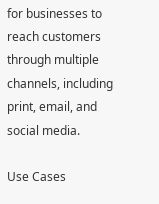for businesses to reach customers through multiple channels, including print, email, and social media.

Use Cases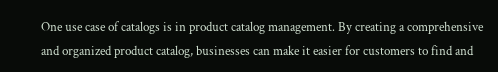One use case of catalogs is in product catalog management. By creating a comprehensive and organized product catalog, businesses can make it easier for customers to find and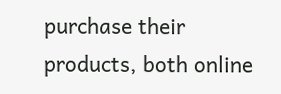purchase their products, both online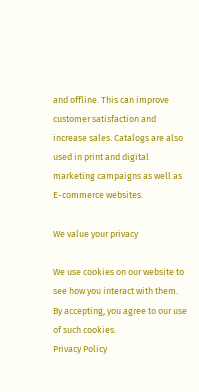and offline. This can improve customer satisfaction and increase sales. Catalogs are also used in print and digital marketing campaigns as well as E-commerce websites.

We value your privacy

We use cookies on our website to see how you interact with them. By accepting, you agree to our use of such cookies.
Privacy Policy